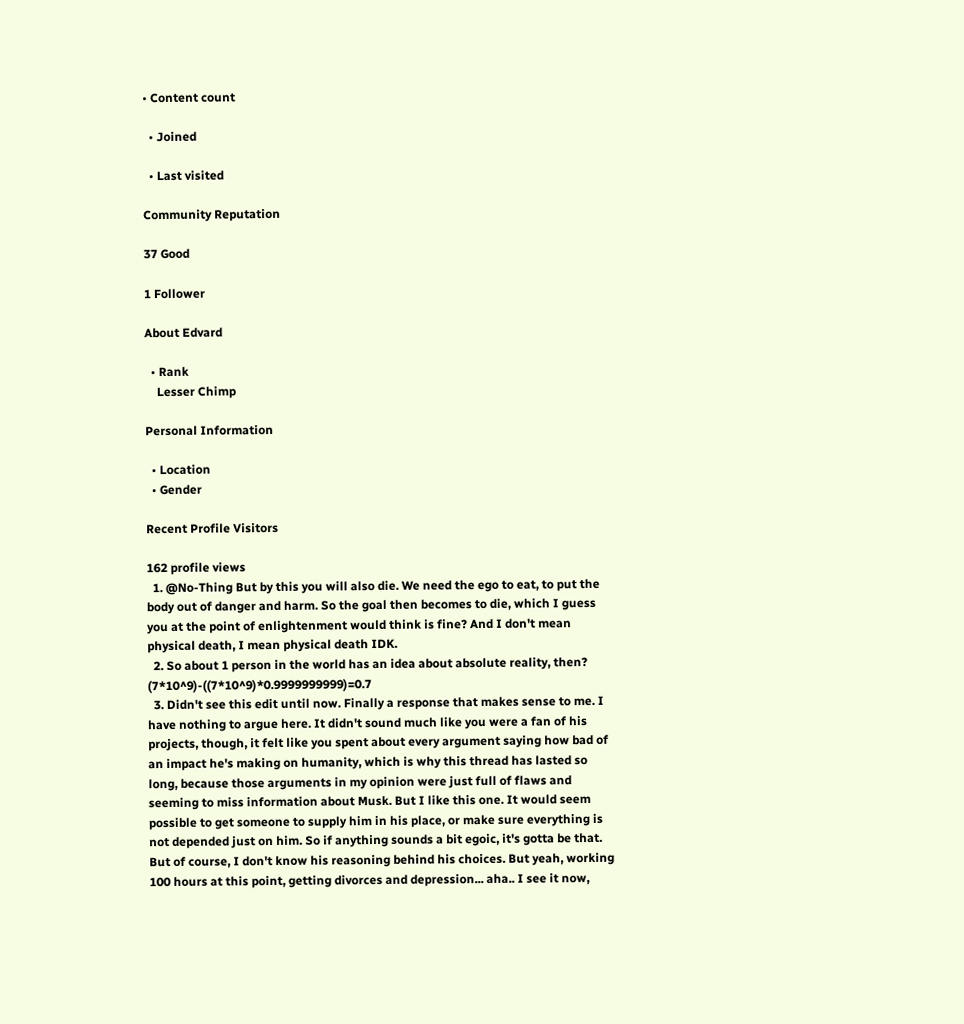• Content count

  • Joined

  • Last visited

Community Reputation

37 Good

1 Follower

About Edvard

  • Rank
    Lesser Chimp

Personal Information

  • Location
  • Gender

Recent Profile Visitors

162 profile views
  1. @No-Thing But by this you will also die. We need the ego to eat, to put the body out of danger and harm. So the goal then becomes to die, which I guess you at the point of enlightenment would think is fine? And I don't mean physical death, I mean physical death IDK.
  2. So about 1 person in the world has an idea about absolute reality, then? (7*10^9)-((7*10^9)*0.9999999999)=0.7
  3. Didn't see this edit until now. Finally a response that makes sense to me. I have nothing to argue here. It didn't sound much like you were a fan of his projects, though, it felt like you spent about every argument saying how bad of an impact he's making on humanity, which is why this thread has lasted so long, because those arguments in my opinion were just full of flaws and seeming to miss information about Musk. But I like this one. It would seem possible to get someone to supply him in his place, or make sure everything is not depended just on him. So if anything sounds a bit egoic, it's gotta be that. But of course, I don't know his reasoning behind his choices. But yeah, working 100 hours at this point, getting divorces and depression... aha.. I see it now,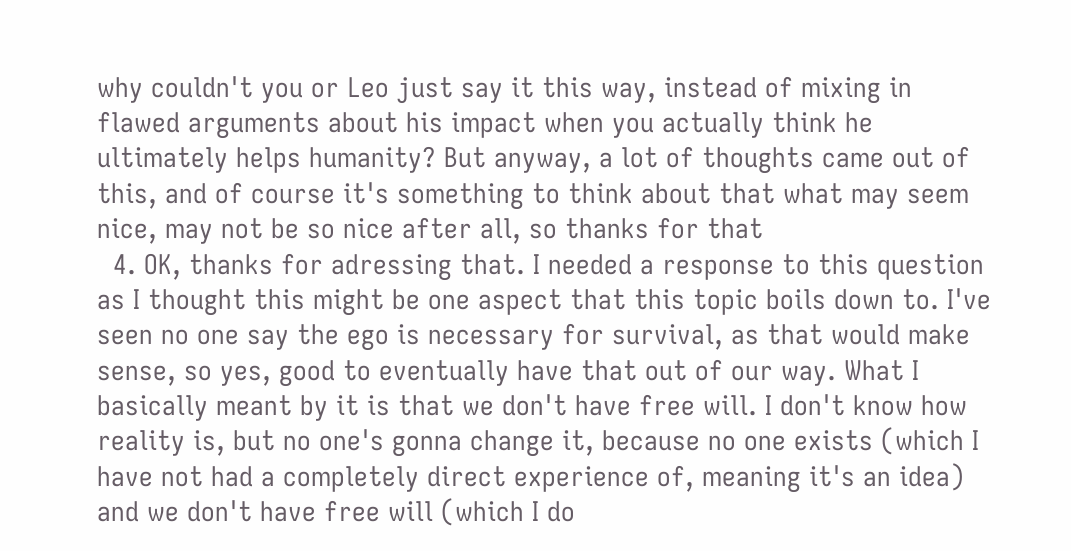why couldn't you or Leo just say it this way, instead of mixing in flawed arguments about his impact when you actually think he ultimately helps humanity? But anyway, a lot of thoughts came out of this, and of course it's something to think about that what may seem nice, may not be so nice after all, so thanks for that
  4. OK, thanks for adressing that. I needed a response to this question as I thought this might be one aspect that this topic boils down to. I've seen no one say the ego is necessary for survival, as that would make sense, so yes, good to eventually have that out of our way. What I basically meant by it is that we don't have free will. I don't know how reality is, but no one's gonna change it, because no one exists (which I have not had a completely direct experience of, meaning it's an idea) and we don't have free will (which I do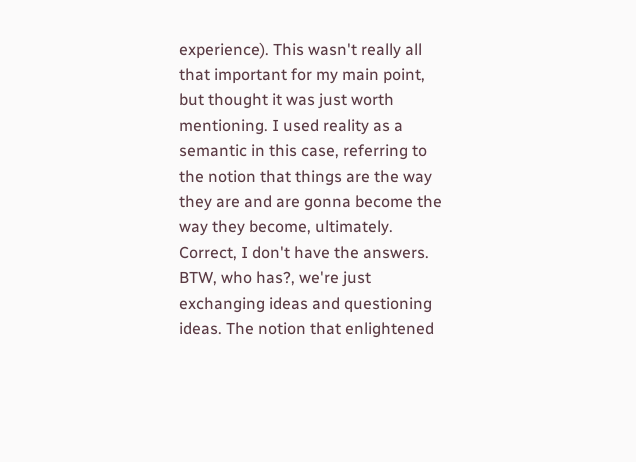experience). This wasn't really all that important for my main point, but thought it was just worth mentioning. I used reality as a semantic in this case, referring to the notion that things are the way they are and are gonna become the way they become, ultimately. Correct, I don't have the answers. BTW, who has?, we're just exchanging ideas and questioning ideas. The notion that enlightened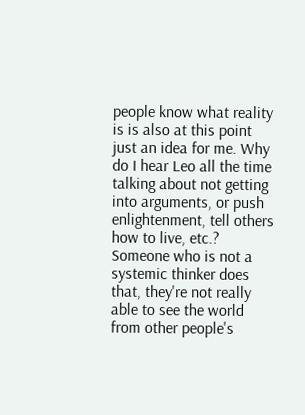people know what reality is is also at this point just an idea for me. Why do I hear Leo all the time talking about not getting into arguments, or push enlightenment, tell others how to live, etc.? Someone who is not a systemic thinker does that, they're not really able to see the world from other people's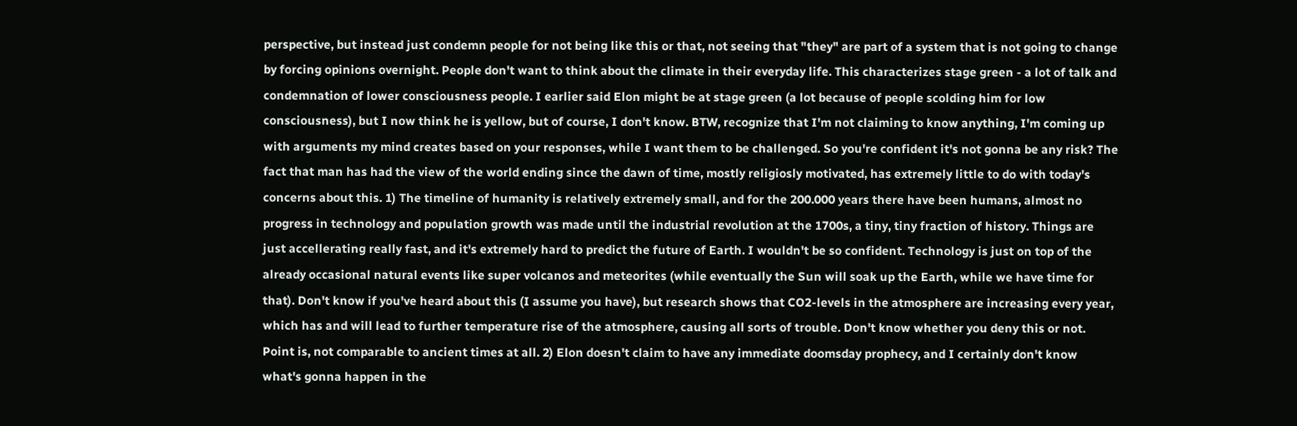perspective, but instead just condemn people for not being like this or that, not seeing that "they" are part of a system that is not going to change by forcing opinions overnight. People don't want to think about the climate in their everyday life. This characterizes stage green - a lot of talk and condemnation of lower consciousness people. I earlier said Elon might be at stage green (a lot because of people scolding him for low consciousness), but I now think he is yellow, but of course, I don't know. BTW, recognize that I'm not claiming to know anything, I'm coming up with arguments my mind creates based on your responses, while I want them to be challenged. So you're confident it's not gonna be any risk? The fact that man has had the view of the world ending since the dawn of time, mostly religiosly motivated, has extremely little to do with today's concerns about this. 1) The timeline of humanity is relatively extremely small, and for the 200.000 years there have been humans, almost no progress in technology and population growth was made until the industrial revolution at the 1700s, a tiny, tiny fraction of history. Things are just accellerating really fast, and it's extremely hard to predict the future of Earth. I wouldn't be so confident. Technology is just on top of the already occasional natural events like super volcanos and meteorites (while eventually the Sun will soak up the Earth, while we have time for that). Don't know if you've heard about this (I assume you have), but research shows that CO2-levels in the atmosphere are increasing every year, which has and will lead to further temperature rise of the atmosphere, causing all sorts of trouble. Don't know whether you deny this or not. Point is, not comparable to ancient times at all. 2) Elon doesn't claim to have any immediate doomsday prophecy, and I certainly don't know what's gonna happen in the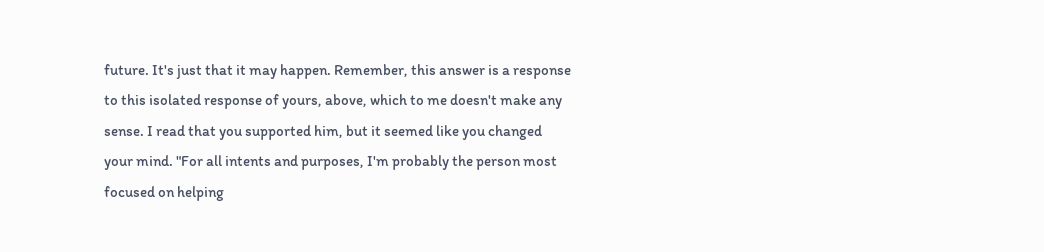future. It's just that it may happen. Remember, this answer is a response to this isolated response of yours, above, which to me doesn't make any sense. I read that you supported him, but it seemed like you changed your mind. "For all intents and purposes, I'm probably the person most focused on helping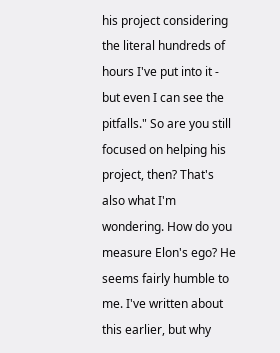his project considering the literal hundreds of hours I've put into it - but even I can see the pitfalls." So are you still focused on helping his project, then? That's also what I'm wondering. How do you measure Elon's ego? He seems fairly humble to me. I've written about this earlier, but why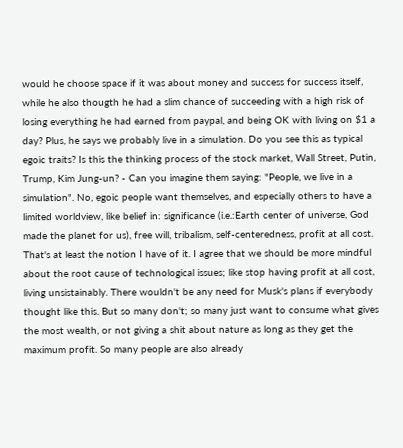would he choose space if it was about money and success for success itself, while he also thougth he had a slim chance of succeeding with a high risk of losing everything he had earned from paypal, and being OK with living on $1 a day? Plus, he says we probably live in a simulation. Do you see this as typical egoic traits? Is this the thinking process of the stock market, Wall Street, Putin, Trump, Kim Jung-un? - Can you imagine them saying: "People, we live in a simulation". No, egoic people want themselves, and especially others to have a limited worldview, like belief in: significance (i.e.:Earth center of universe, God made the planet for us), free will, tribalism, self-centeredness, profit at all cost. That's at least the notion I have of it. I agree that we should be more mindful about the root cause of technological issues; like stop having profit at all cost, living unsistainably. There wouldn't be any need for Musk's plans if everybody thought like this. But so many don't; so many just want to consume what gives the most wealth, or not giving a shit about nature as long as they get the maximum profit. So many people are also already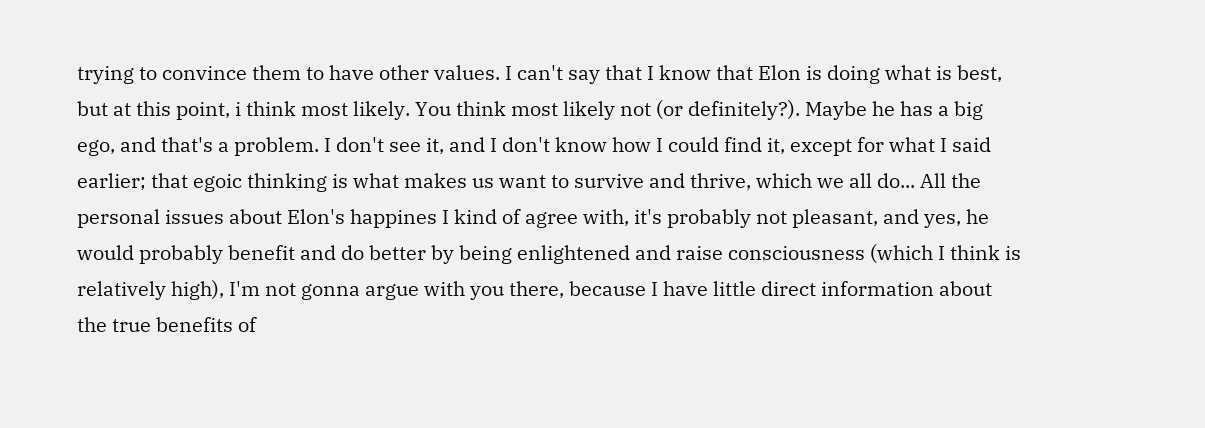trying to convince them to have other values. I can't say that I know that Elon is doing what is best, but at this point, i think most likely. You think most likely not (or definitely?). Maybe he has a big ego, and that's a problem. I don't see it, and I don't know how I could find it, except for what I said earlier; that egoic thinking is what makes us want to survive and thrive, which we all do... All the personal issues about Elon's happines I kind of agree with, it's probably not pleasant, and yes, he would probably benefit and do better by being enlightened and raise consciousness (which I think is relatively high), I'm not gonna argue with you there, because I have little direct information about the true benefits of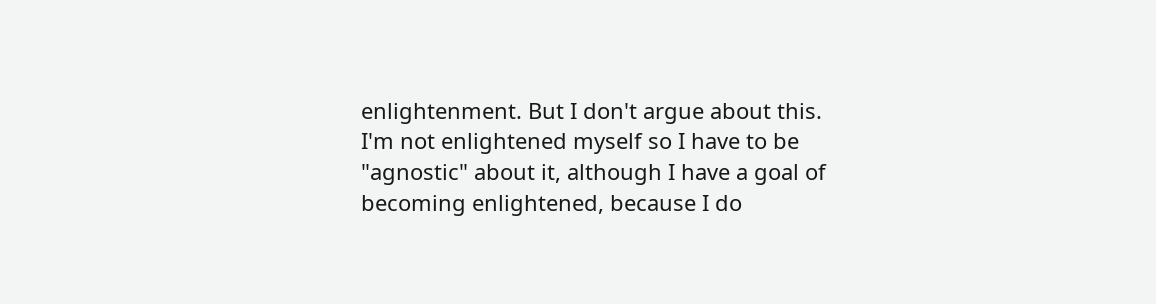enlightenment. But I don't argue about this. I'm not enlightened myself so I have to be "agnostic" about it, although I have a goal of becoming enlightened, because I do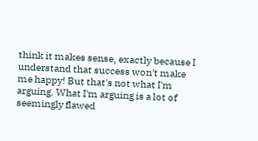think it makes sense, exactly because I understand that success won't make me happy! But that's not what I'm arguing. What I'm arguing is a lot of seemingly flawed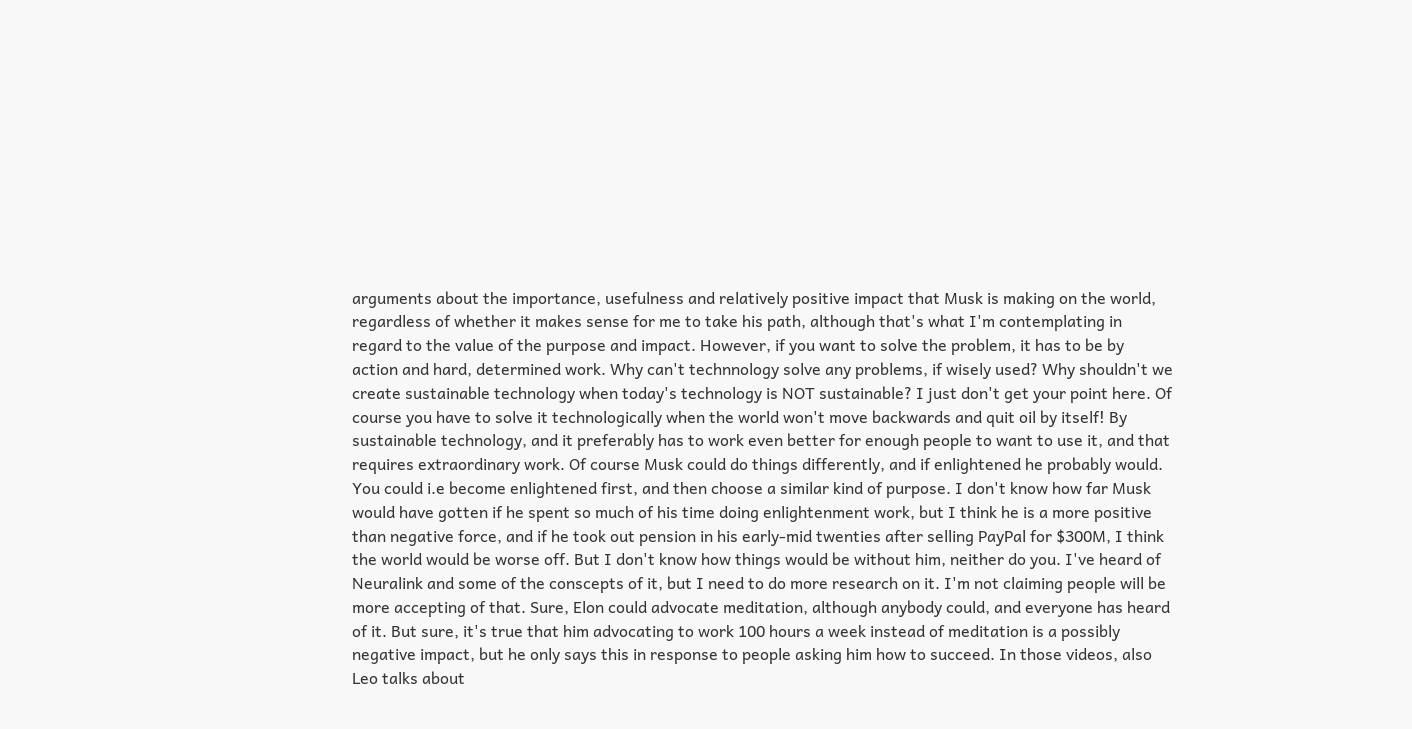arguments about the importance, usefulness and relatively positive impact that Musk is making on the world, regardless of whether it makes sense for me to take his path, although that's what I'm contemplating in regard to the value of the purpose and impact. However, if you want to solve the problem, it has to be by action and hard, determined work. Why can't technnology solve any problems, if wisely used? Why shouldn't we create sustainable technology when today's technology is NOT sustainable? I just don't get your point here. Of course you have to solve it technologically when the world won't move backwards and quit oil by itself! By sustainable technology, and it preferably has to work even better for enough people to want to use it, and that requires extraordinary work. Of course Musk could do things differently, and if enlightened he probably would. You could i.e become enlightened first, and then choose a similar kind of purpose. I don't know how far Musk would have gotten if he spent so much of his time doing enlightenment work, but I think he is a more positive than negative force, and if he took out pension in his early-mid twenties after selling PayPal for $300M, I think the world would be worse off. But I don't know how things would be without him, neither do you. I've heard of Neuralink and some of the conscepts of it, but I need to do more research on it. I'm not claiming people will be more accepting of that. Sure, Elon could advocate meditation, although anybody could, and everyone has heard of it. But sure, it's true that him advocating to work 100 hours a week instead of meditation is a possibly negative impact, but he only says this in response to people asking him how to succeed. In those videos, also Leo talks about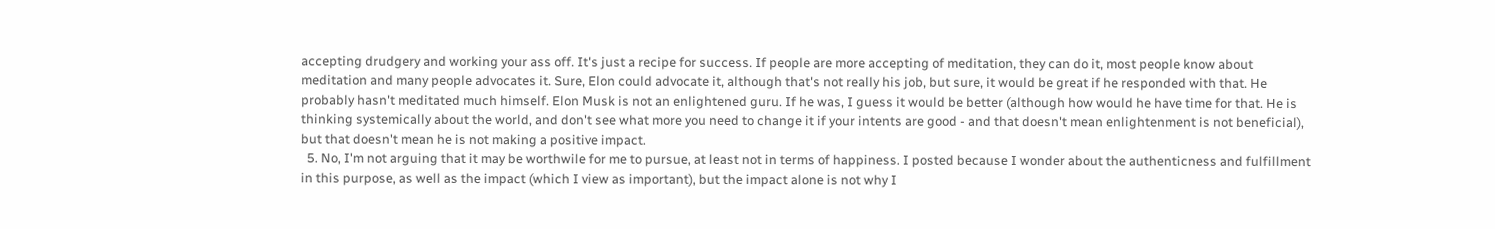accepting drudgery and working your ass off. It's just a recipe for success. If people are more accepting of meditation, they can do it, most people know about meditation and many people advocates it. Sure, Elon could advocate it, although that's not really his job, but sure, it would be great if he responded with that. He probably hasn't meditated much himself. Elon Musk is not an enlightened guru. If he was, I guess it would be better (although how would he have time for that. He is thinking systemically about the world, and don't see what more you need to change it if your intents are good - and that doesn't mean enlightenment is not beneficial), but that doesn't mean he is not making a positive impact.
  5. No, I'm not arguing that it may be worthwile for me to pursue, at least not in terms of happiness. I posted because I wonder about the authenticness and fulfillment in this purpose, as well as the impact (which I view as important), but the impact alone is not why I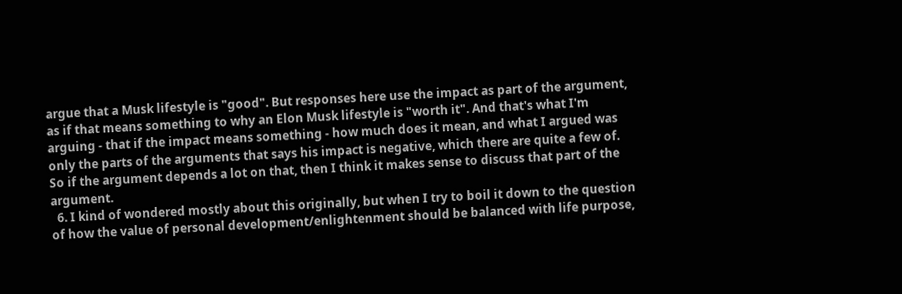argue that a Musk lifestyle is "good". But responses here use the impact as part of the argument, as if that means something to why an Elon Musk lifestyle is "worth it". And that's what I'm arguing - that if the impact means something - how much does it mean, and what I argued was only the parts of the arguments that says his impact is negative, which there are quite a few of. So if the argument depends a lot on that, then I think it makes sense to discuss that part of the argument.
  6. I kind of wondered mostly about this originally, but when I try to boil it down to the question of how the value of personal development/enlightenment should be balanced with life purpose,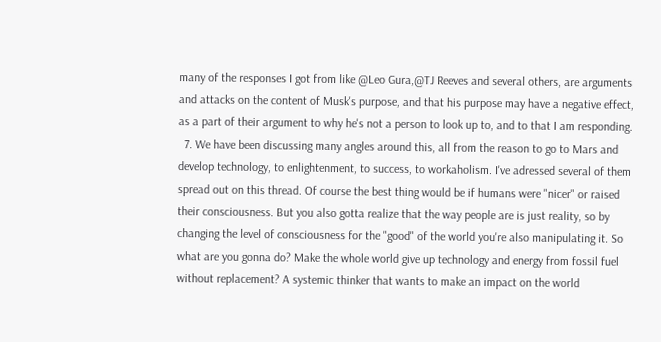many of the responses I got from like @Leo Gura,@TJ Reeves and several others, are arguments and attacks on the content of Musk's purpose, and that his purpose may have a negative effect, as a part of their argument to why he's not a person to look up to, and to that I am responding.
  7. We have been discussing many angles around this, all from the reason to go to Mars and develop technology, to enlightenment, to success, to workaholism. I've adressed several of them spread out on this thread. Of course the best thing would be if humans were "nicer" or raised their consciousness. But you also gotta realize that the way people are is just reality, so by changing the level of consciousness for the "good" of the world you're also manipulating it. So what are you gonna do? Make the whole world give up technology and energy from fossil fuel without replacement? A systemic thinker that wants to make an impact on the world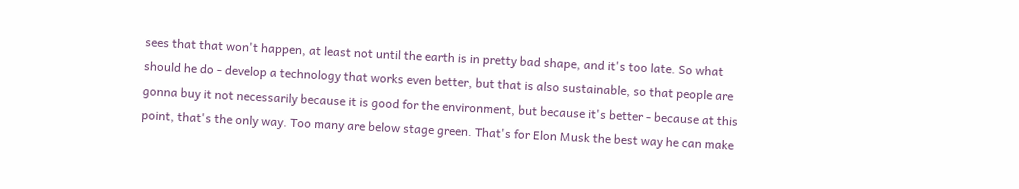sees that that won't happen, at least not until the earth is in pretty bad shape, and it's too late. So what should he do - develop a technology that works even better, but that is also sustainable, so that people are gonna buy it not necessarily because it is good for the environment, but because it's better - because at this point, that's the only way. Too many are below stage green. That's for Elon Musk the best way he can make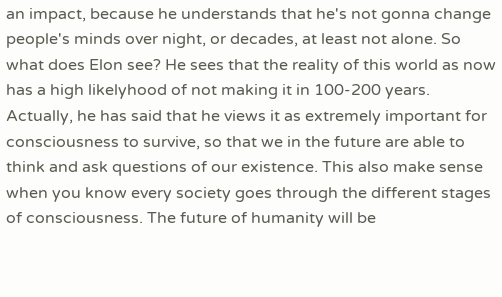an impact, because he understands that he's not gonna change people's minds over night, or decades, at least not alone. So what does Elon see? He sees that the reality of this world as now has a high likelyhood of not making it in 100-200 years. Actually, he has said that he views it as extremely important for consciousness to survive, so that we in the future are able to think and ask questions of our existence. This also make sense when you know every society goes through the different stages of consciousness. The future of humanity will be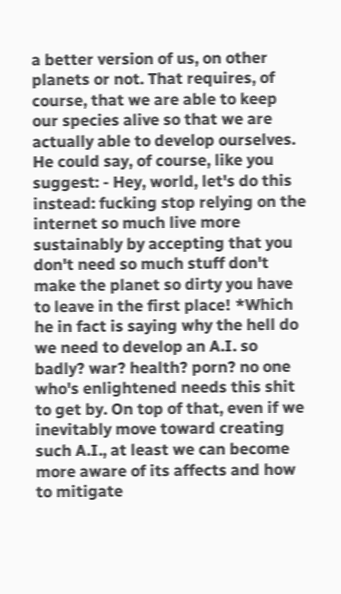a better version of us, on other planets or not. That requires, of course, that we are able to keep our species alive so that we are actually able to develop ourselves. He could say, of course, like you suggest: - Hey, world, let's do this instead: fucking stop relying on the internet so much live more sustainably by accepting that you don't need so much stuff don't make the planet so dirty you have to leave in the first place! *Which he in fact is saying why the hell do we need to develop an A.I. so badly? war? health? porn? no one who's enlightened needs this shit to get by. On top of that, even if we inevitably move toward creating such A.I., at least we can become more aware of its affects and how to mitigate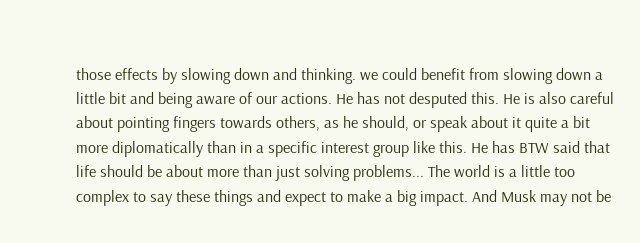those effects by slowing down and thinking. we could benefit from slowing down a little bit and being aware of our actions. He has not desputed this. He is also careful about pointing fingers towards others, as he should, or speak about it quite a bit more diplomatically than in a specific interest group like this. He has BTW said that life should be about more than just solving problems... The world is a little too complex to say these things and expect to make a big impact. And Musk may not be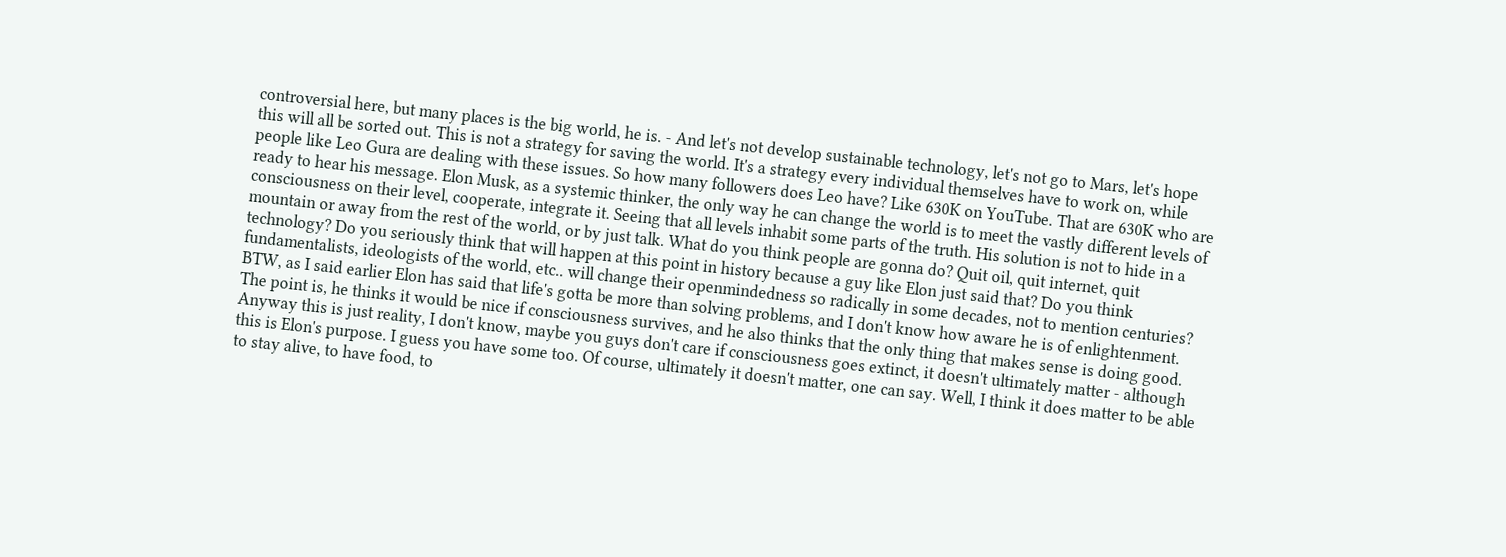controversial here, but many places is the big world, he is. - And let's not develop sustainable technology, let's not go to Mars, let's hope this will all be sorted out. This is not a strategy for saving the world. It's a strategy every individual themselves have to work on, while people like Leo Gura are dealing with these issues. So how many followers does Leo have? Like 630K on YouTube. That are 630K who are ready to hear his message. Elon Musk, as a systemic thinker, the only way he can change the world is to meet the vastly different levels of consciousness on their level, cooperate, integrate it. Seeing that all levels inhabit some parts of the truth. His solution is not to hide in a mountain or away from the rest of the world, or by just talk. What do you think people are gonna do? Quit oil, quit internet, quit technology? Do you seriously think that will happen at this point in history because a guy like Elon just said that? Do you think fundamentalists, ideologists of the world, etc.. will change their openmindedness so radically in some decades, not to mention centuries? BTW, as I said earlier Elon has said that life's gotta be more than solving problems, and I don't know how aware he is of enlightenment. The point is, he thinks it would be nice if consciousness survives, and he also thinks that the only thing that makes sense is doing good. Anyway this is just reality, I don't know, maybe you guys don't care if consciousness goes extinct, it doesn't ultimately matter - although this is Elon's purpose. I guess you have some too. Of course, ultimately it doesn't matter, one can say. Well, I think it does matter to be able to stay alive, to have food, to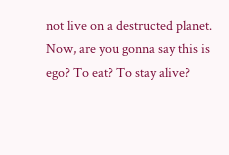not live on a destructed planet. Now, are you gonna say this is ego? To eat? To stay alive?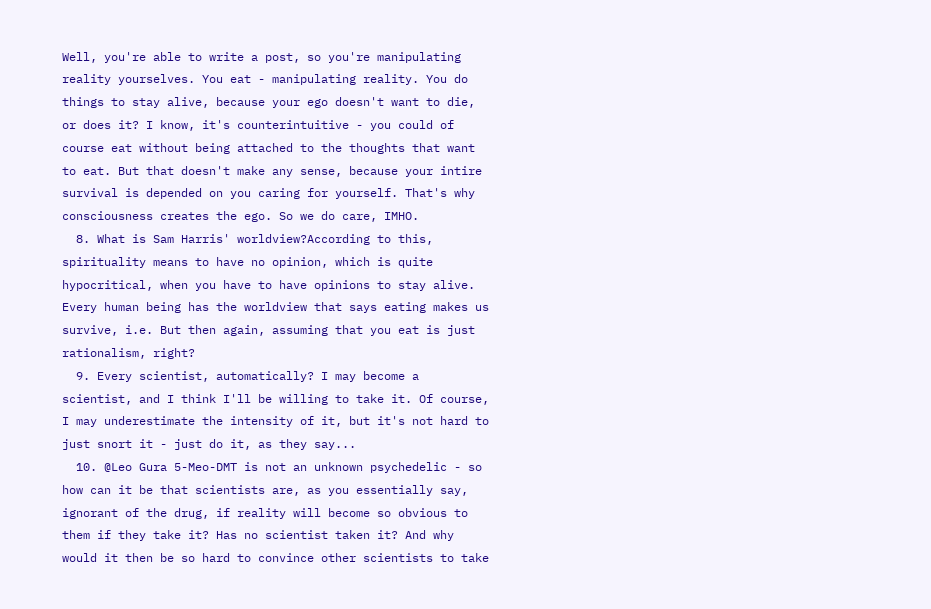Well, you're able to write a post, so you're manipulating reality yourselves. You eat - manipulating reality. You do things to stay alive, because your ego doesn't want to die, or does it? I know, it's counterintuitive - you could of course eat without being attached to the thoughts that want to eat. But that doesn't make any sense, because your intire survival is depended on you caring for yourself. That's why consciousness creates the ego. So we do care, IMHO.
  8. What is Sam Harris' worldview?According to this, spirituality means to have no opinion, which is quite hypocritical, when you have to have opinions to stay alive. Every human being has the worldview that says eating makes us survive, i.e. But then again, assuming that you eat is just rationalism, right?
  9. Every scientist, automatically? I may become a scientist, and I think I'll be willing to take it. Of course, I may underestimate the intensity of it, but it's not hard to just snort it - just do it, as they say...
  10. @Leo Gura 5-Meo-DMT is not an unknown psychedelic - so how can it be that scientists are, as you essentially say, ignorant of the drug, if reality will become so obvious to them if they take it? Has no scientist taken it? And why would it then be so hard to convince other scientists to take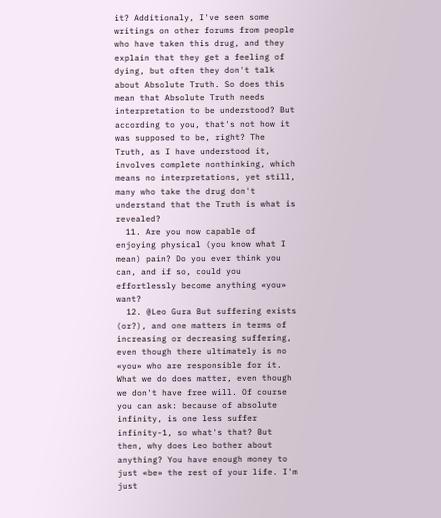it? Additionaly, I've seen some writings on other forums from people who have taken this drug, and they explain that they get a feeling of dying, but often they don't talk about Absolute Truth. So does this mean that Absolute Truth needs interpretation to be understood? But according to you, that's not how it was supposed to be, right? The Truth, as I have understood it, involves complete nonthinking, which means no interpretations, yet still, many who take the drug don't understand that the Truth is what is revealed?
  11. Are you now capable of enjoying physical (you know what I mean) pain? Do you ever think you can, and if so, could you effortlessly become anything «you» want?
  12. @Leo Gura But suffering exists (or?), and one matters in terms of increasing or decreasing suffering, even though there ultimately is no «you» who are responsible for it. What we do does matter, even though we don't have free will. Of course you can ask: because of absolute infinity, is one less suffer infinity-1, so what's that? But then, why does Leo bother about anything? You have enough money to just «be» the rest of your life. I'm just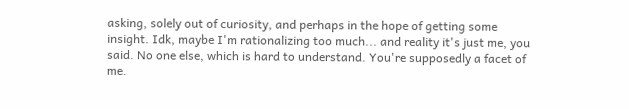asking, solely out of curiosity, and perhaps in the hope of getting some insight. Idk, maybe I'm rationalizing too much... and reality it's just me, you said. No one else, which is hard to understand. You're supposedly a facet of me.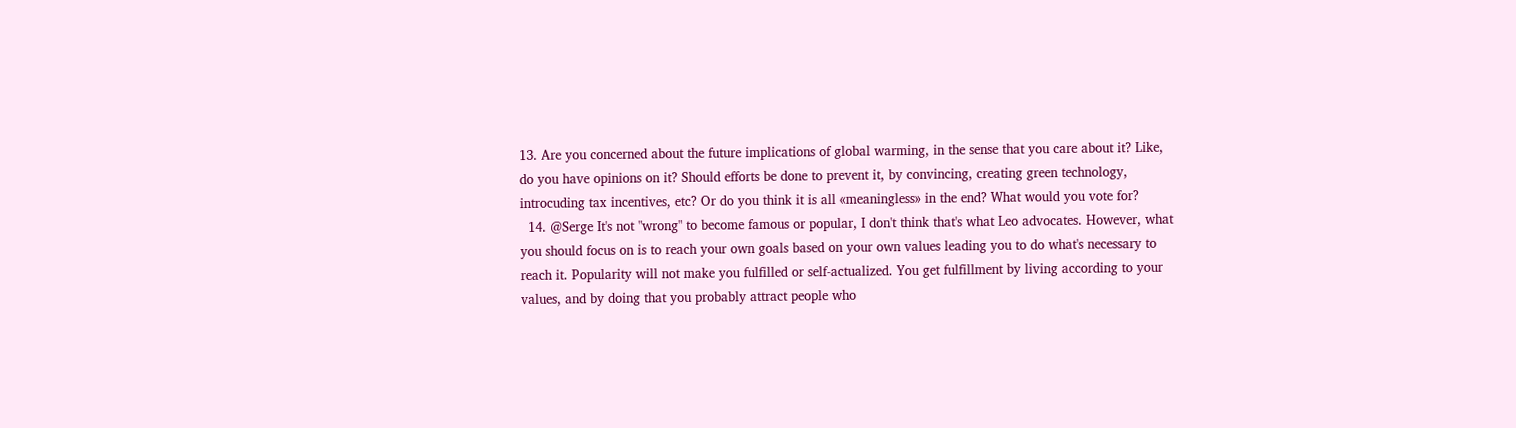13. Are you concerned about the future implications of global warming, in the sense that you care about it? Like, do you have opinions on it? Should efforts be done to prevent it, by convincing, creating green technology, introcuding tax incentives, etc? Or do you think it is all «meaningless» in the end? What would you vote for?
  14. @Serge It's not "wrong" to become famous or popular, I don't think that's what Leo advocates. However, what you should focus on is to reach your own goals based on your own values leading you to do what's necessary to reach it. Popularity will not make you fulfilled or self-actualized. You get fulfillment by living according to your values, and by doing that you probably attract people who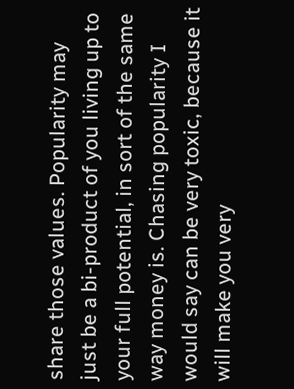share those values. Popularity may just be a bi-product of you living up to your full potential, in sort of the same way money is. Chasing popularity I would say can be very toxic, because it will make you very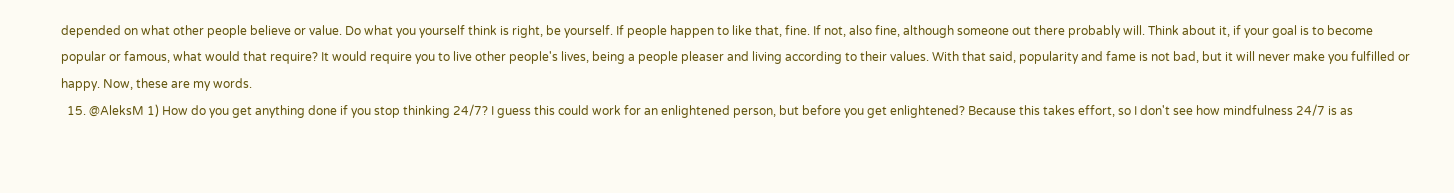depended on what other people believe or value. Do what you yourself think is right, be yourself. If people happen to like that, fine. If not, also fine, although someone out there probably will. Think about it, if your goal is to become popular or famous, what would that require? It would require you to live other people's lives, being a people pleaser and living according to their values. With that said, popularity and fame is not bad, but it will never make you fulfilled or happy. Now, these are my words.
  15. @AleksM 1) How do you get anything done if you stop thinking 24/7? I guess this could work for an enlightened person, but before you get enlightened? Because this takes effort, so I don't see how mindfulness 24/7 is as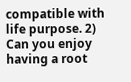compatible with life purpose. 2) Can you enjoy having a root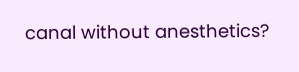canal without anesthetics?